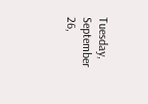Tuesday, September 26,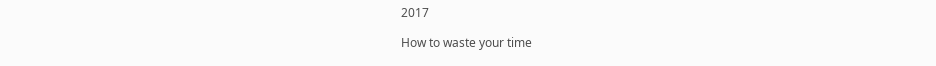2017

How to waste your time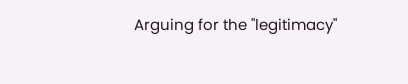Arguing for the "legitimacy"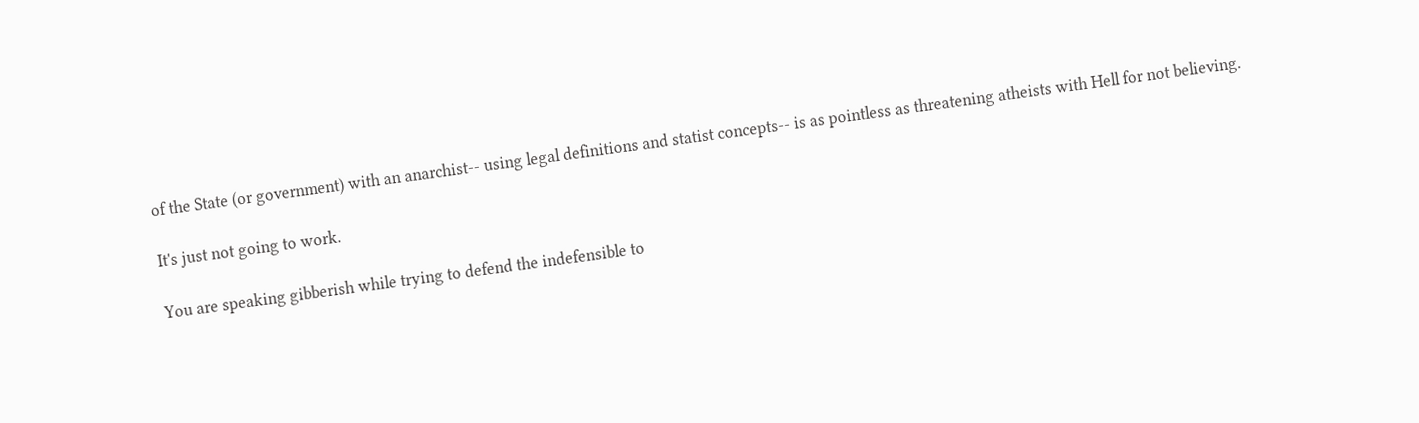of the State (or government) with an anarchist-- using legal definitions and statist concepts-- is as pointless as threatening atheists with Hell for not believing.

It's just not going to work.

You are speaking gibberish while trying to defend the indefensible to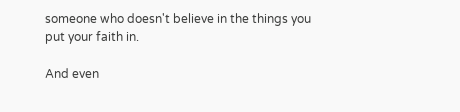someone who doesn't believe in the things you put your faith in.

And even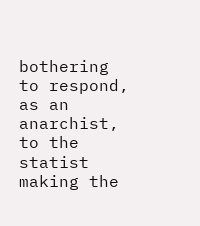bothering to respond, as an anarchist, to the statist making the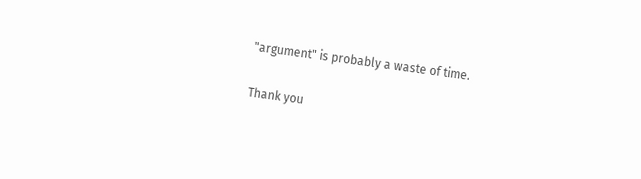"argument" is probably a waste of time.

Thank you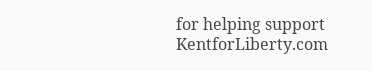for helping support KentforLiberty.com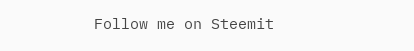Follow me on Steemit